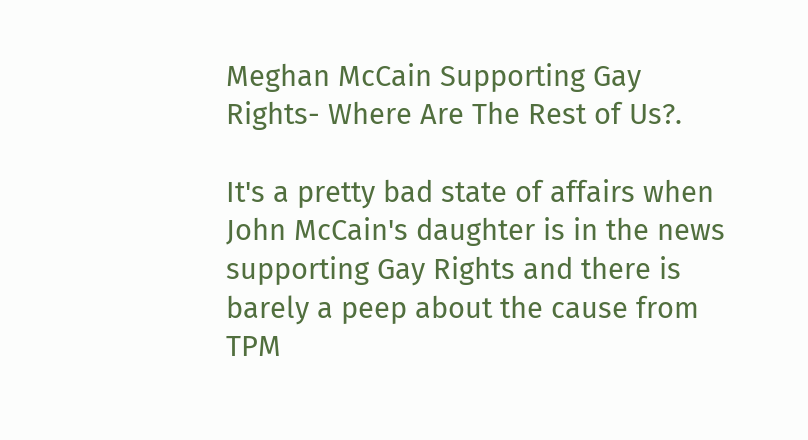Meghan McCain Supporting Gay Rights- Where Are The Rest of Us?.

It's a pretty bad state of affairs when John McCain's daughter is in the news supporting Gay Rights and there is barely a peep about the cause from TPM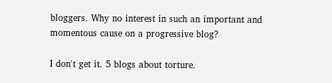bloggers. Why no interest in such an important and momentous cause on a progressive blog?

I don't get it. 5 blogs about torture.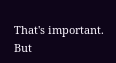That's important. But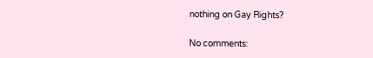nothing on Gay Rights?

No comments: